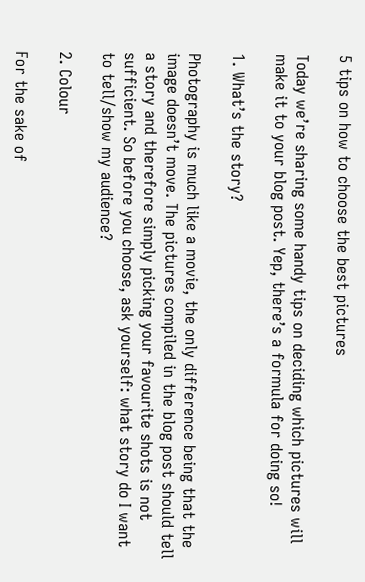5 tips on how to choose the best pictures

Today we’re sharing some handy tips on deciding which pictures will make it to your blog post. Yep, there’s a formula for doing so!

1. What’s the story?

Photography is much like a movie, the only difference being that the image doesn’t move. The pictures compiled in the blog post should tell a story and therefore simply picking your favourite shots is not sufficient. So before you choose, ask yourself: what story do I want to tell/show my audience?

2. Colour

For the sake of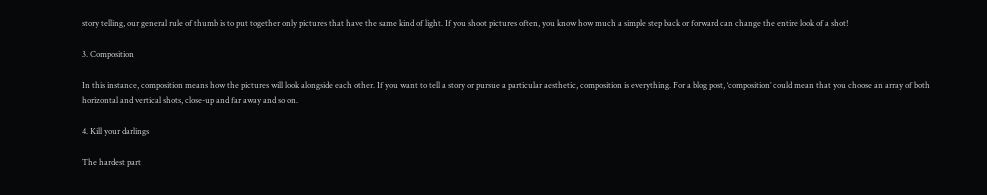story telling, our general rule of thumb is to put together only pictures that have the same kind of light. If you shoot pictures often, you know how much a simple step back or forward can change the entire look of a shot!

3. Composition

In this instance, composition means how the pictures will look alongside each other. If you want to tell a story or pursue a particular aesthetic, composition is everything. For a blog post, ‘composition’ could mean that you choose an array of both horizontal and vertical shots, close-up and far away and so on.

4. Kill your darlings

The hardest part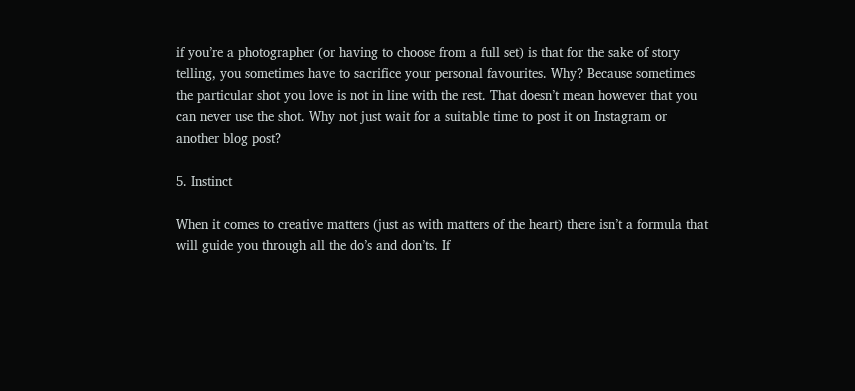if you’re a photographer (or having to choose from a full set) is that for the sake of story telling, you sometimes have to sacrifice your personal favourites. Why? Because sometimes the particular shot you love is not in line with the rest. That doesn’t mean however that you can never use the shot. Why not just wait for a suitable time to post it on Instagram or another blog post?

5. Instinct

When it comes to creative matters (just as with matters of the heart) there isn’t a formula that will guide you through all the do’s and don’ts. If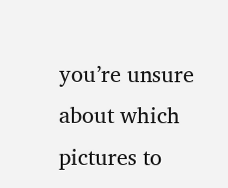you’re unsure about which pictures to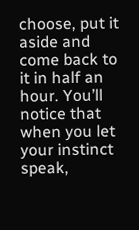choose, put it aside and come back to it in half an hour. You’ll notice that when you let your instinct speak,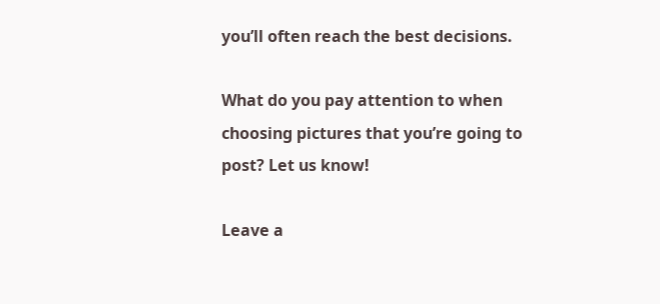you’ll often reach the best decisions.

What do you pay attention to when choosing pictures that you’re going to post? Let us know!

Leave a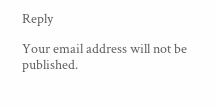Reply

Your email address will not be published.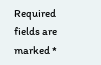Required fields are marked *